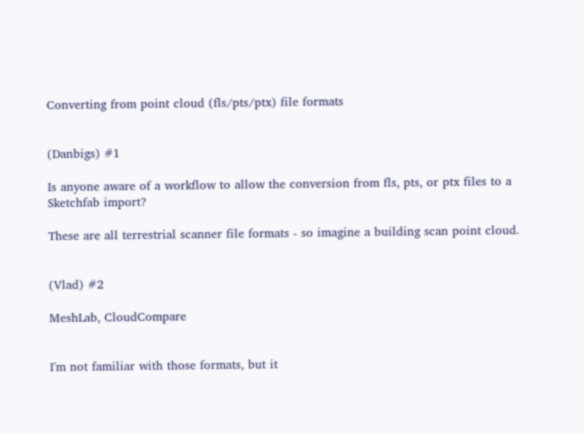Converting from point cloud (fls/pts/ptx) file formats


(Danbigs) #1

Is anyone aware of a workflow to allow the conversion from fls, pts, or ptx files to a Sketchfab import?

These are all terrestrial scanner file formats - so imagine a building scan point cloud.


(Vlad) #2

MeshLab, CloudCompare


I'm not familiar with those formats, but it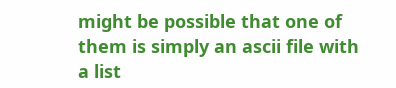might be possible that one of them is simply an ascii file with a list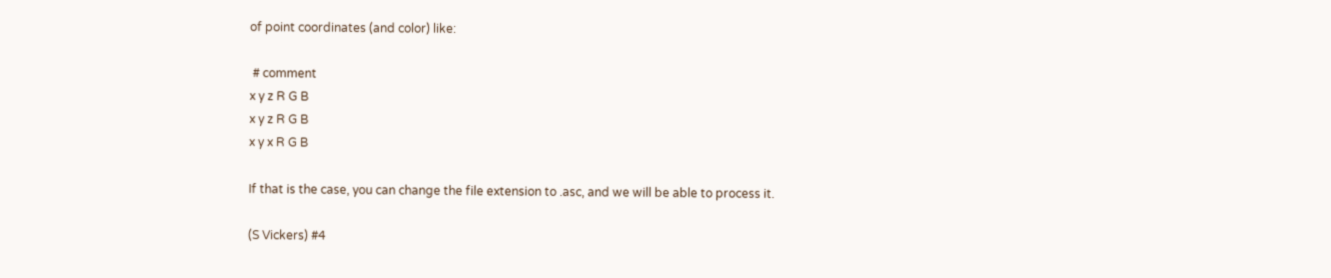of point coordinates (and color) like:

 # comment
x y z R G B
x y z R G B
x y x R G B

If that is the case, you can change the file extension to .asc, and we will be able to process it.

(S Vickers) #4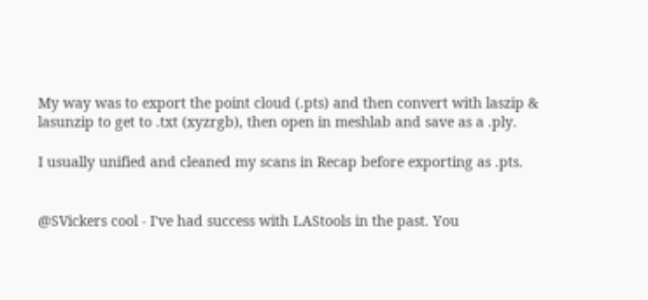My way was to export the point cloud (.pts) and then convert with laszip & lasunzip to get to .txt (xyzrgb), then open in meshlab and save as a .ply.

I usually unified and cleaned my scans in Recap before exporting as .pts.


@SVickers cool - I've had success with LAStools in the past. You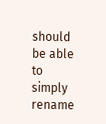should be able to simply rename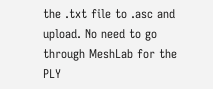the .txt file to .asc and upload. No need to go through MeshLab for the PLY